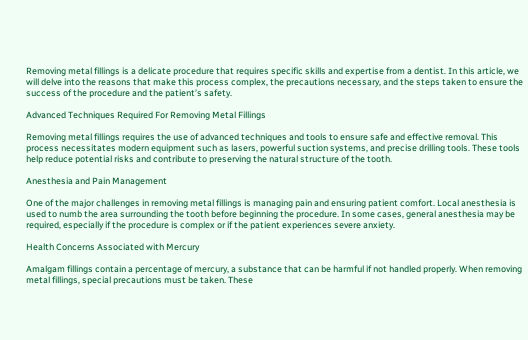Removing metal fillings is a delicate procedure that requires specific skills and expertise from a dentist. In this article, we will delve into the reasons that make this process complex, the precautions necessary, and the steps taken to ensure the success of the procedure and the patient’s safety.

Advanced Techniques Required For Removing Metal Fillings

Removing metal fillings requires the use of advanced techniques and tools to ensure safe and effective removal. This process necessitates modern equipment such as lasers, powerful suction systems, and precise drilling tools. These tools help reduce potential risks and contribute to preserving the natural structure of the tooth.

Anesthesia and Pain Management

One of the major challenges in removing metal fillings is managing pain and ensuring patient comfort. Local anesthesia is used to numb the area surrounding the tooth before beginning the procedure. In some cases, general anesthesia may be required, especially if the procedure is complex or if the patient experiences severe anxiety.

Health Concerns Associated with Mercury

Amalgam fillings contain a percentage of mercury, a substance that can be harmful if not handled properly. When removing metal fillings, special precautions must be taken. These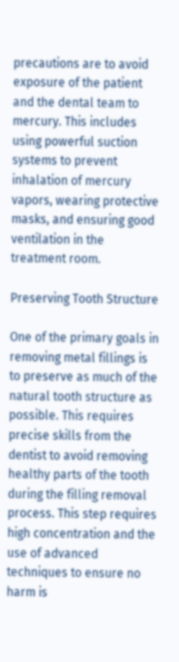precautions are to avoid exposure of the patient and the dental team to mercury. This includes using powerful suction systems to prevent inhalation of mercury vapors, wearing protective masks, and ensuring good ventilation in the treatment room.

Preserving Tooth Structure

One of the primary goals in removing metal fillings is to preserve as much of the natural tooth structure as possible. This requires precise skills from the dentist to avoid removing healthy parts of the tooth during the filling removal process. This step requires high concentration and the use of advanced techniques to ensure no harm is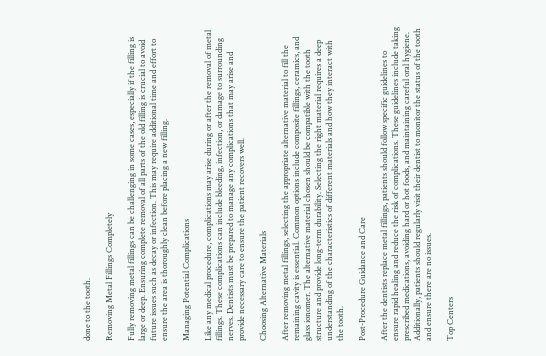done to the tooth.

Removing Metal Fillings Completely

Fully removing metal fillings can be challenging in some cases, especially if the filling is large or deep. Ensuring complete removal of all parts of the old filling is crucial to avoid future issues such as decay or infection. This may require additional time and effort to ensure the area is thoroughly clean before placing a new filling.

Managing Potential Complications

Like any medical procedure, complications may arise during or after the removal of metal fillings. These complications can include bleeding, infection, or damage to surrounding nerves. Dentists must be prepared to manage any complications that may arise and provide necessary care to ensure the patient recovers well.

Choosing Alternative Materials

After removing metal fillings, selecting the appropriate alternative material to fill the remaining cavity is essential. Common options include composite fillings, ceramics, and glass ionomer. The alternative material chosen should be compatible with the tooth structure and provide long-term durability. Selecting the right material requires a deep understanding of the characteristics of different materials and how they interact with the tooth.

Post-Procedure Guidance and Care

After the dentists replace metal fillings, patients should follow specific guidelines to ensure rapid healing and reduce the risk of complications. These guidelines include taking prescribed medications, avoiding hard or hot foods, and maintaining careful oral hygiene. Additionally, patients should regularly visit their dentist to monitor the status of the tooth and ensure there are no issues.

Top Centers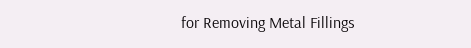for Removing Metal Fillings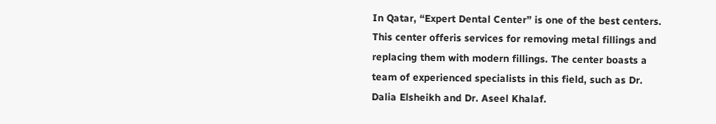In Qatar, “Expert Dental Center” is one of the best centers. This center offeris services for removing metal fillings and replacing them with modern fillings. The center boasts a team of experienced specialists in this field, such as Dr. Dalia Elsheikh and Dr. Aseel Khalaf.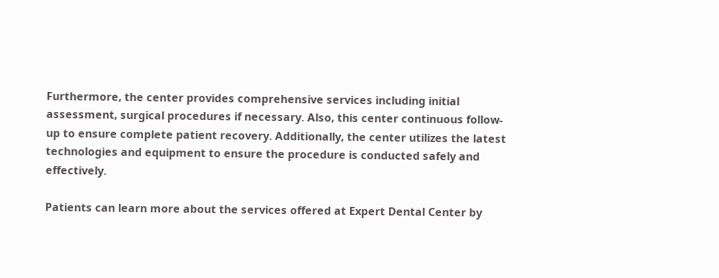Furthermore, the center provides comprehensive services including initial assessment, surgical procedures if necessary. Also, this center continuous follow-up to ensure complete patient recovery. Additionally, the center utilizes the latest technologies and equipment to ensure the procedure is conducted safely and effectively.

Patients can learn more about the services offered at Expert Dental Center by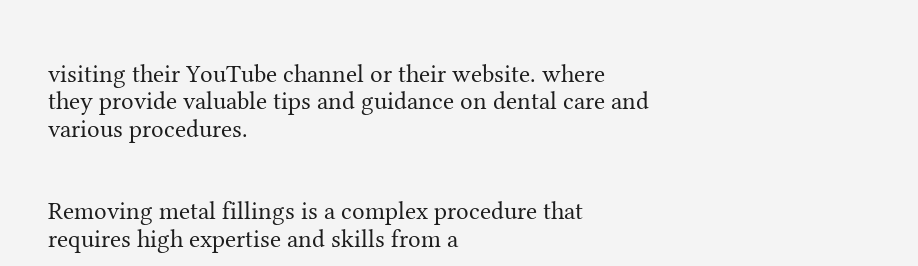visiting their YouTube channel or their website. where they provide valuable tips and guidance on dental care and various procedures.


Removing metal fillings is a complex procedure that requires high expertise and skills from a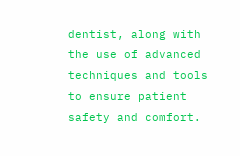dentist, along with the use of advanced techniques and tools to ensure patient safety and comfort.